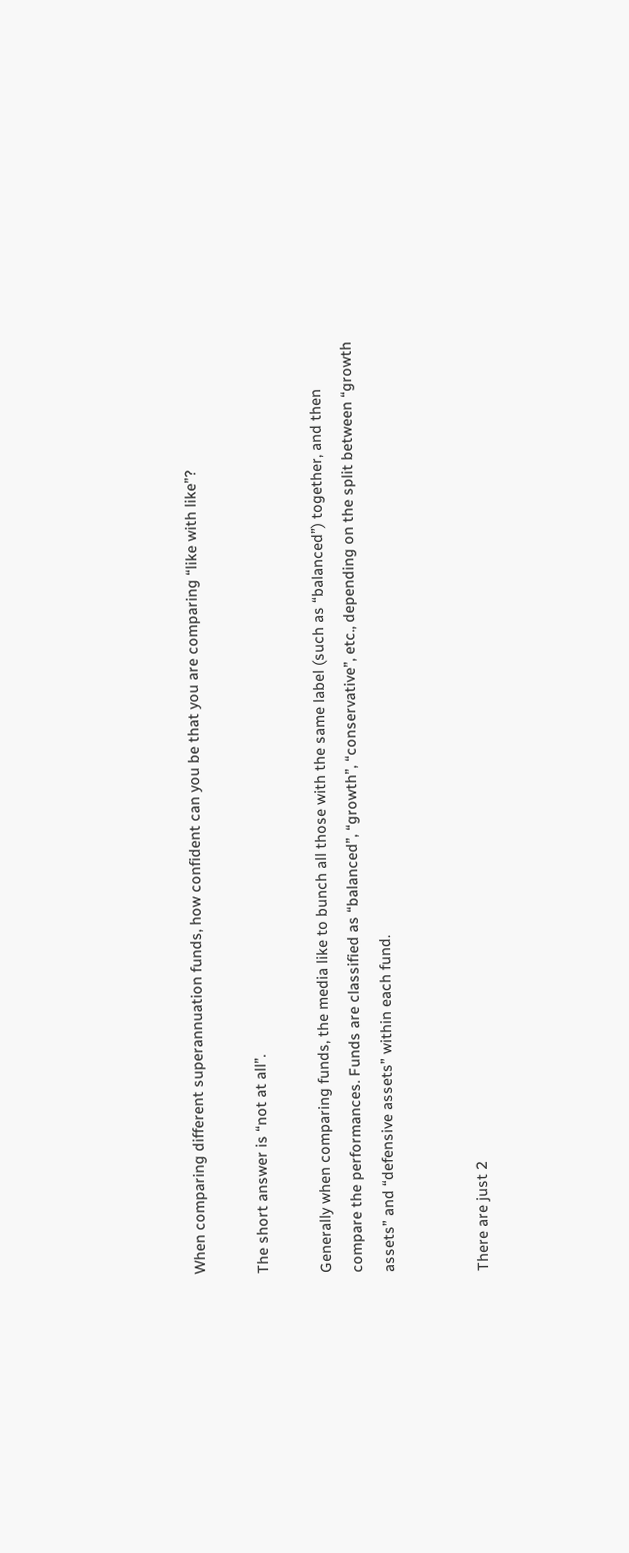When comparing different superannuation funds, how confident can you be that you are comparing “like with like”?

The short answer is “not at all”.

Generally when comparing funds, the media like to bunch all those with the same label (such as “balanced”) together, and then compare the performances. Funds are classified as “balanced”, “growth”, “conservative”, etc., depending on the split between “growth assets” and “defensive assets” within each fund.


There are just 2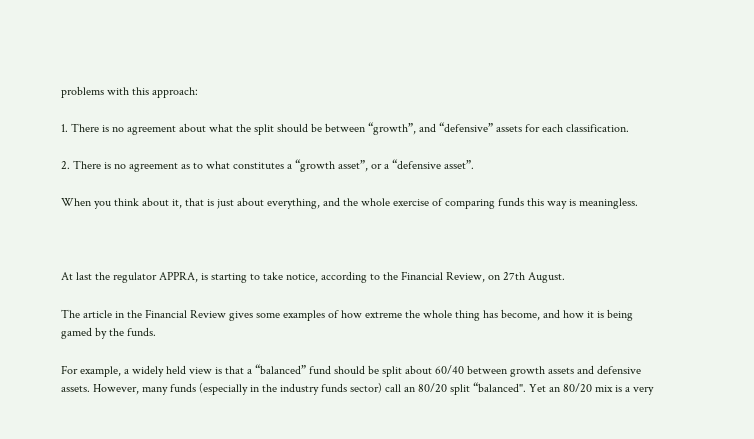problems with this approach:

1. There is no agreement about what the split should be between “growth”, and “defensive” assets for each classification.

2. There is no agreement as to what constitutes a “growth asset”, or a “defensive asset”.

When you think about it, that is just about everything, and the whole exercise of comparing funds this way is meaningless.



At last the regulator APPRA, is starting to take notice, according to the Financial Review, on 27th August.

The article in the Financial Review gives some examples of how extreme the whole thing has become, and how it is being gamed by the funds.

For example, a widely held view is that a “balanced” fund should be split about 60/40 between growth assets and defensive assets. However, many funds (especially in the industry funds sector) call an 80/20 split “balanced". Yet an 80/20 mix is a very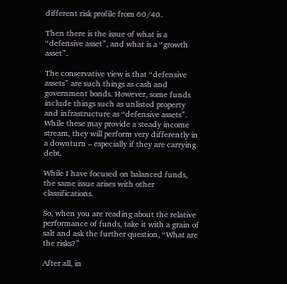different risk profile from 60/40.

Then there is the issue of what is a “defensive asset”, and what is a “growth asset”.

The conservative view is that “defensive assets” are such things as cash and government bonds. However, some funds include things such as unlisted property and infrastructure as “defensive assets”. While these may provide a steady income stream, they will perform very differently in a downturn – especially if they are carrying debt.

While I have focused on balanced funds, the same issue arises with other classifications.

So, when you are reading about the relative performance of funds, take it with a grain of salt and ask the further question, “What are the risks?”

After all, in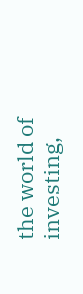the world of investing,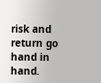risk and return go hand in hand.